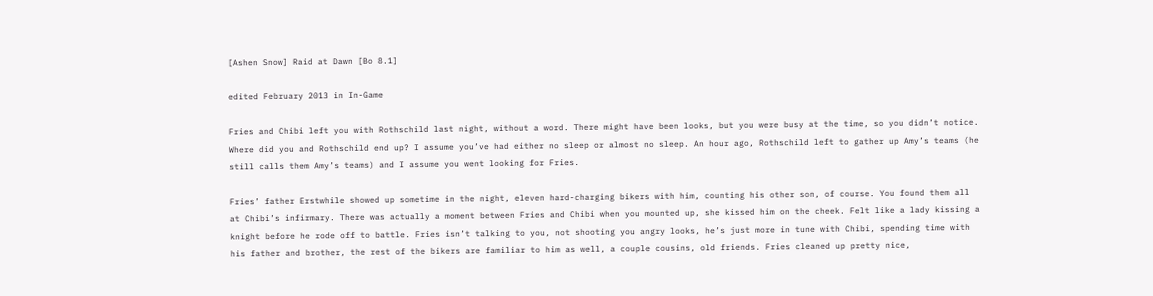[Ashen Snow] Raid at Dawn [Bo 8.1]

edited February 2013 in In-Game

Fries and Chibi left you with Rothschild last night, without a word. There might have been looks, but you were busy at the time, so you didn’t notice. Where did you and Rothschild end up? I assume you’ve had either no sleep or almost no sleep. An hour ago, Rothschild left to gather up Amy’s teams (he still calls them Amy’s teams) and I assume you went looking for Fries.

Fries’ father Erstwhile showed up sometime in the night, eleven hard-charging bikers with him, counting his other son, of course. You found them all at Chibi’s infirmary. There was actually a moment between Fries and Chibi when you mounted up, she kissed him on the cheek. Felt like a lady kissing a knight before he rode off to battle. Fries isn’t talking to you, not shooting you angry looks, he’s just more in tune with Chibi, spending time with his father and brother, the rest of the bikers are familiar to him as well, a couple cousins, old friends. Fries cleaned up pretty nice,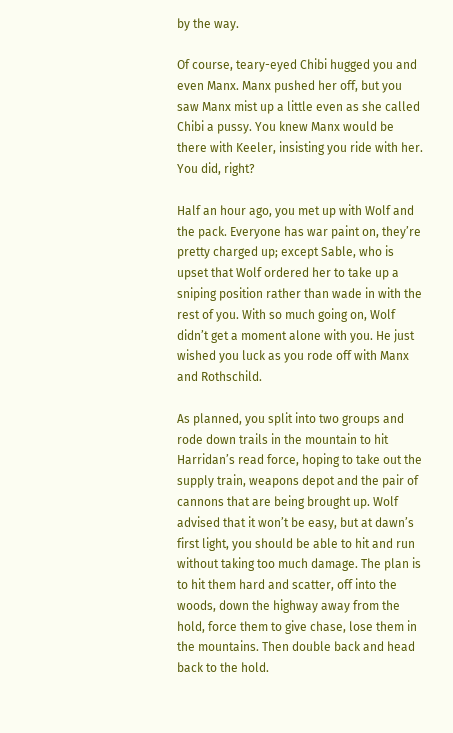by the way.

Of course, teary-eyed Chibi hugged you and even Manx. Manx pushed her off, but you saw Manx mist up a little even as she called Chibi a pussy. You knew Manx would be there with Keeler, insisting you ride with her. You did, right?

Half an hour ago, you met up with Wolf and the pack. Everyone has war paint on, they’re pretty charged up; except Sable, who is upset that Wolf ordered her to take up a sniping position rather than wade in with the rest of you. With so much going on, Wolf didn’t get a moment alone with you. He just wished you luck as you rode off with Manx and Rothschild.

As planned, you split into two groups and rode down trails in the mountain to hit Harridan’s read force, hoping to take out the supply train, weapons depot and the pair of cannons that are being brought up. Wolf advised that it won’t be easy, but at dawn’s first light, you should be able to hit and run without taking too much damage. The plan is to hit them hard and scatter, off into the woods, down the highway away from the hold, force them to give chase, lose them in the mountains. Then double back and head back to the hold.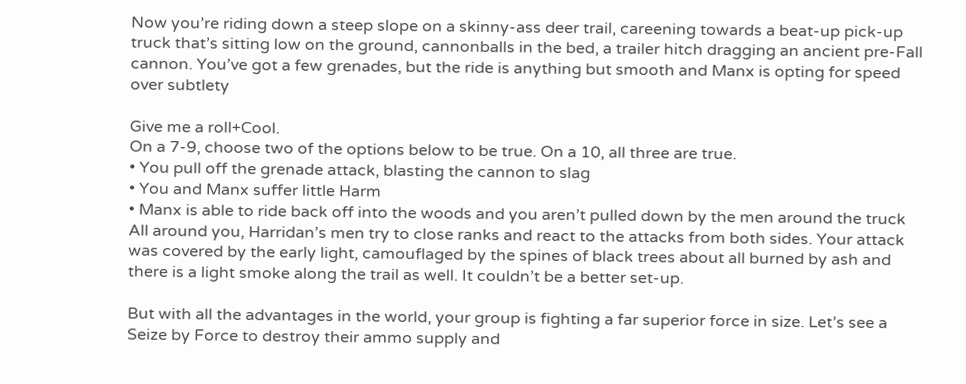Now you’re riding down a steep slope on a skinny-ass deer trail, careening towards a beat-up pick-up truck that’s sitting low on the ground, cannonballs in the bed, a trailer hitch dragging an ancient pre-Fall cannon. You’ve got a few grenades, but the ride is anything but smooth and Manx is opting for speed over subtlety

Give me a roll+Cool.
On a 7-9, choose two of the options below to be true. On a 10, all three are true.
• You pull off the grenade attack, blasting the cannon to slag
• You and Manx suffer little Harm
• Manx is able to ride back off into the woods and you aren’t pulled down by the men around the truck
All around you, Harridan’s men try to close ranks and react to the attacks from both sides. Your attack was covered by the early light, camouflaged by the spines of black trees about all burned by ash and there is a light smoke along the trail as well. It couldn’t be a better set-up.

But with all the advantages in the world, your group is fighting a far superior force in size. Let’s see a Seize by Force to destroy their ammo supply and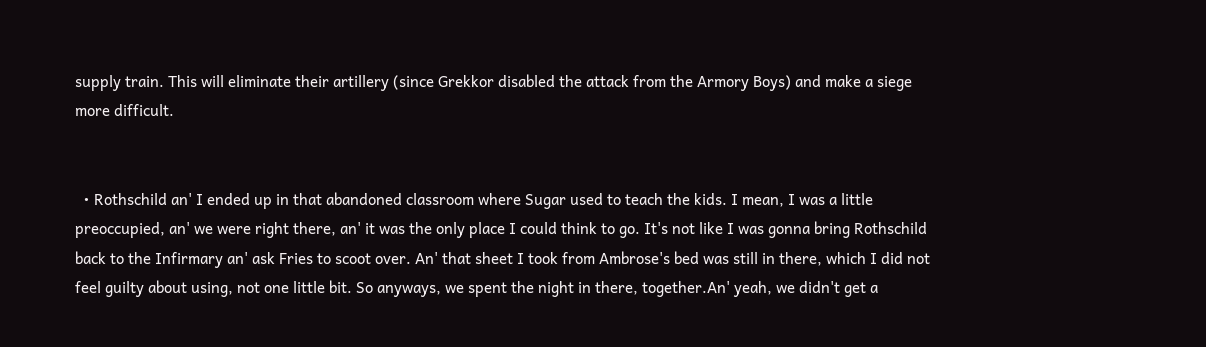supply train. This will eliminate their artillery (since Grekkor disabled the attack from the Armory Boys) and make a siege more difficult.


  • Rothschild an' I ended up in that abandoned classroom where Sugar used to teach the kids. I mean, I was a little preoccupied, an' we were right there, an' it was the only place I could think to go. It's not like I was gonna bring Rothschild back to the Infirmary an' ask Fries to scoot over. An' that sheet I took from Ambrose's bed was still in there, which I did not feel guilty about using, not one little bit. So anyways, we spent the night in there, together.An' yeah, we didn't get a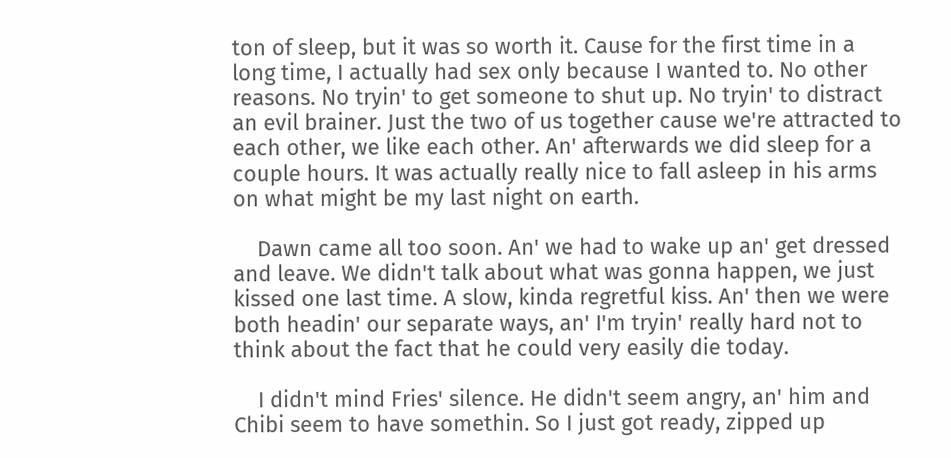ton of sleep, but it was so worth it. Cause for the first time in a long time, I actually had sex only because I wanted to. No other reasons. No tryin' to get someone to shut up. No tryin' to distract an evil brainer. Just the two of us together cause we're attracted to each other, we like each other. An' afterwards we did sleep for a couple hours. It was actually really nice to fall asleep in his arms on what might be my last night on earth.

    Dawn came all too soon. An' we had to wake up an' get dressed and leave. We didn't talk about what was gonna happen, we just kissed one last time. A slow, kinda regretful kiss. An' then we were both headin' our separate ways, an' I'm tryin' really hard not to think about the fact that he could very easily die today.

    I didn't mind Fries' silence. He didn't seem angry, an' him and Chibi seem to have somethin. So I just got ready, zipped up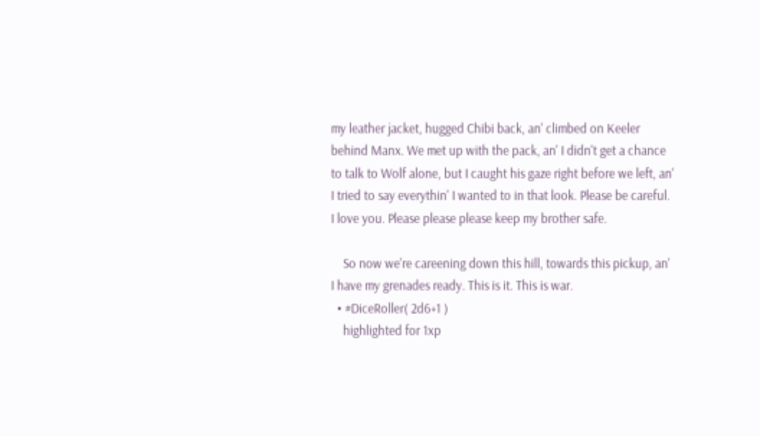my leather jacket, hugged Chibi back, an' climbed on Keeler behind Manx. We met up with the pack, an' I didn't get a chance to talk to Wolf alone, but I caught his gaze right before we left, an' I tried to say everythin' I wanted to in that look. Please be careful. I love you. Please please please keep my brother safe.

    So now we're careening down this hill, towards this pickup, an' I have my grenades ready. This is it. This is war.
  • #DiceRoller( 2d6+1 )
    highlighted for 1xp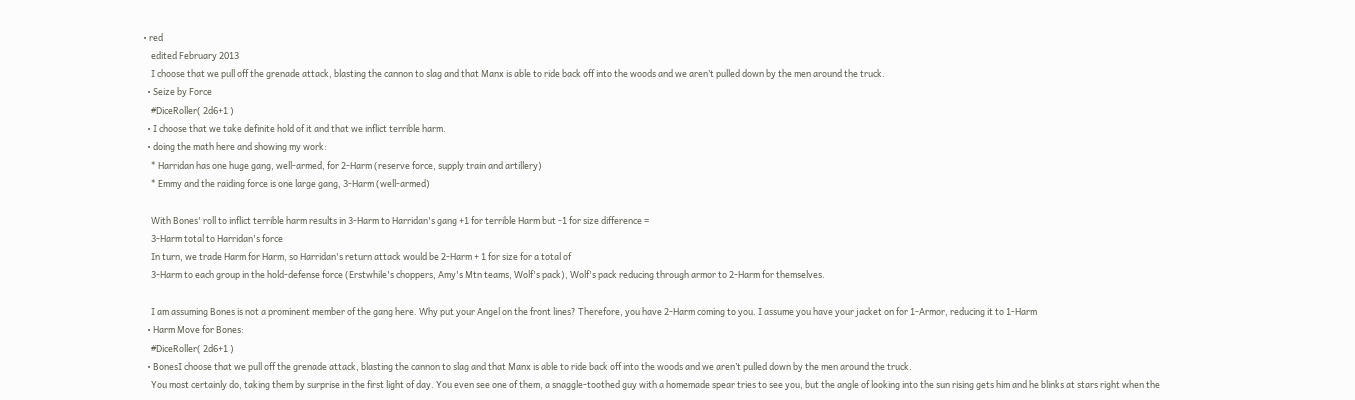• red
    edited February 2013
    I choose that we pull off the grenade attack, blasting the cannon to slag and that Manx is able to ride back off into the woods and we aren’t pulled down by the men around the truck.
  • Seize by Force
    #DiceRoller( 2d6+1 )
  • I choose that we take definite hold of it and that we inflict terrible harm.
  • doing the math here and showing my work:
    * Harridan has one huge gang, well-armed, for 2-Harm (reserve force, supply train and artillery)
    * Emmy and the raiding force is one large gang, 3-Harm (well-armed)

    With Bones' roll to inflict terrible harm results in 3-Harm to Harridan's gang +1 for terrible Harm but -1 for size difference =
    3-Harm total to Harridan's force
    In turn, we trade Harm for Harm, so Harridan's return attack would be 2-Harm + 1 for size for a total of
    3-Harm to each group in the hold-defense force (Erstwhile's choppers, Amy's Mtn teams, Wolf's pack), Wolf's pack reducing through armor to 2-Harm for themselves.

    I am assuming Bones is not a prominent member of the gang here. Why put your Angel on the front lines? Therefore, you have 2-Harm coming to you. I assume you have your jacket on for 1-Armor, reducing it to 1-Harm
  • Harm Move for Bones:
    #DiceRoller( 2d6+1 )
  • BonesI choose that we pull off the grenade attack, blasting the cannon to slag and that Manx is able to ride back off into the woods and we aren’t pulled down by the men around the truck.
    You most certainly do, taking them by surprise in the first light of day. You even see one of them, a snaggle-toothed guy with a homemade spear tries to see you, but the angle of looking into the sun rising gets him and he blinks at stars right when the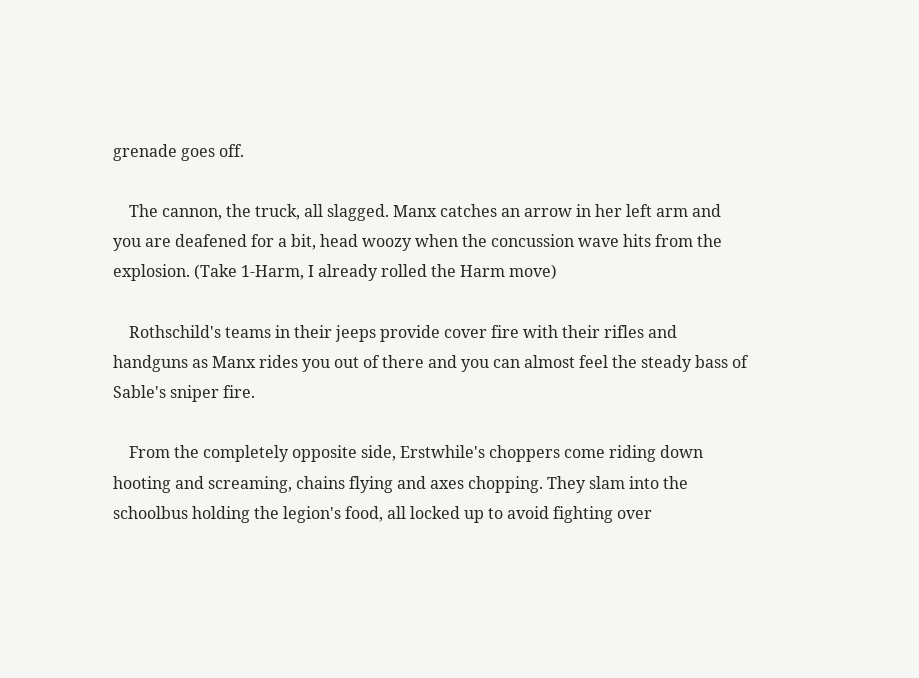grenade goes off.

    The cannon, the truck, all slagged. Manx catches an arrow in her left arm and you are deafened for a bit, head woozy when the concussion wave hits from the explosion. (Take 1-Harm, I already rolled the Harm move)

    Rothschild's teams in their jeeps provide cover fire with their rifles and handguns as Manx rides you out of there and you can almost feel the steady bass of Sable's sniper fire.

    From the completely opposite side, Erstwhile's choppers come riding down hooting and screaming, chains flying and axes chopping. They slam into the schoolbus holding the legion's food, all locked up to avoid fighting over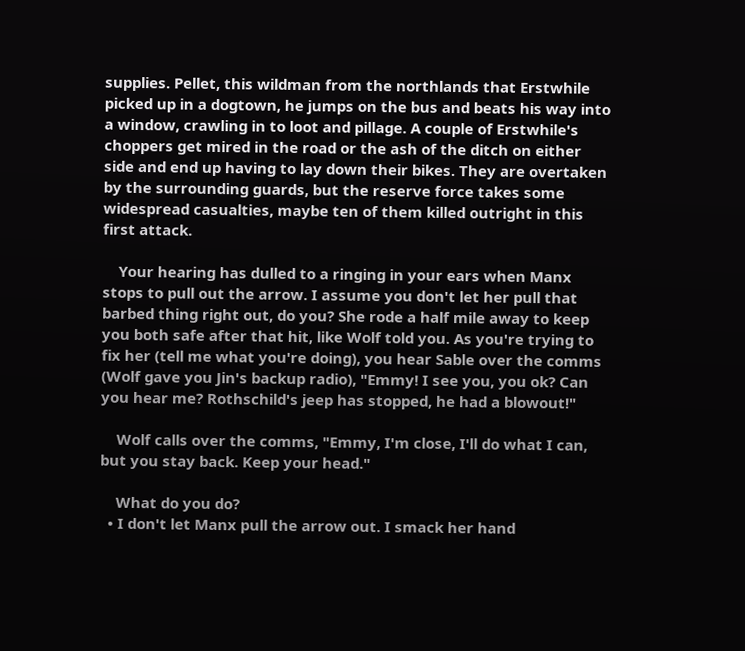supplies. Pellet, this wildman from the northlands that Erstwhile picked up in a dogtown, he jumps on the bus and beats his way into a window, crawling in to loot and pillage. A couple of Erstwhile's choppers get mired in the road or the ash of the ditch on either side and end up having to lay down their bikes. They are overtaken by the surrounding guards, but the reserve force takes some widespread casualties, maybe ten of them killed outright in this first attack.

    Your hearing has dulled to a ringing in your ears when Manx stops to pull out the arrow. I assume you don't let her pull that barbed thing right out, do you? She rode a half mile away to keep you both safe after that hit, like Wolf told you. As you're trying to fix her (tell me what you're doing), you hear Sable over the comms (Wolf gave you Jin's backup radio), "Emmy! I see you, you ok? Can you hear me? Rothschild's jeep has stopped, he had a blowout!"

    Wolf calls over the comms, "Emmy, I'm close, I'll do what I can, but you stay back. Keep your head."

    What do you do?
  • I don't let Manx pull the arrow out. I smack her hand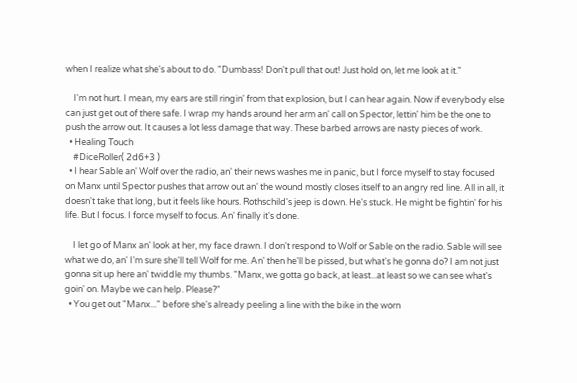when I realize what she's about to do. "Dumbass! Don't pull that out! Just hold on, let me look at it."

    I'm not hurt. I mean, my ears are still ringin' from that explosion, but I can hear again. Now if everybody else can just get out of there safe. I wrap my hands around her arm an' call on Spector, lettin' him be the one to push the arrow out. It causes a lot less damage that way. These barbed arrows are nasty pieces of work.
  • Healing Touch
    #DiceRoller( 2d6+3 )
  • I hear Sable an' Wolf over the radio, an' their news washes me in panic, but I force myself to stay focused on Manx until Spector pushes that arrow out an' the wound mostly closes itself to an angry red line. All in all, it doesn't take that long, but it feels like hours. Rothschild's jeep is down. He's stuck. He might be fightin' for his life. But I focus. I force myself to focus. An' finally it's done.

    I let go of Manx an' look at her, my face drawn. I don't respond to Wolf or Sable on the radio. Sable will see what we do, an' I'm sure she'll tell Wolf for me. An' then he'll be pissed, but what's he gonna do? I am not just gonna sit up here an' twiddle my thumbs. "Manx, we gotta go back, at least...at least so we can see what's goin' on. Maybe we can help. Please?"
  • You get out "Manx..." before she's already peeling a line with the bike in the worn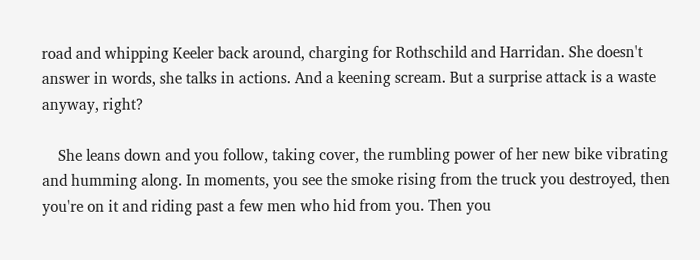road and whipping Keeler back around, charging for Rothschild and Harridan. She doesn't answer in words, she talks in actions. And a keening scream. But a surprise attack is a waste anyway, right?

    She leans down and you follow, taking cover, the rumbling power of her new bike vibrating and humming along. In moments, you see the smoke rising from the truck you destroyed, then you're on it and riding past a few men who hid from you. Then you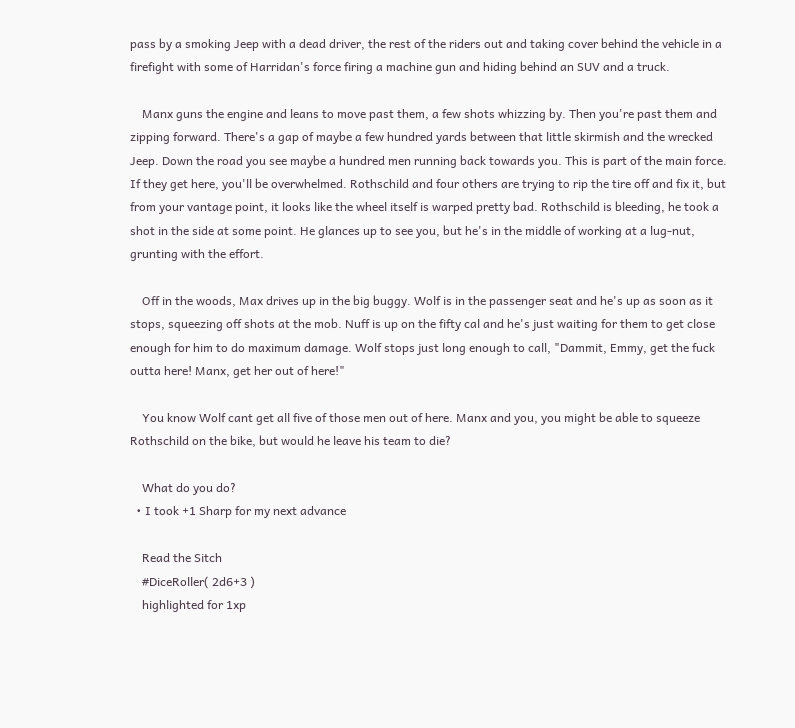pass by a smoking Jeep with a dead driver, the rest of the riders out and taking cover behind the vehicle in a firefight with some of Harridan's force firing a machine gun and hiding behind an SUV and a truck.

    Manx guns the engine and leans to move past them, a few shots whizzing by. Then you're past them and zipping forward. There's a gap of maybe a few hundred yards between that little skirmish and the wrecked Jeep. Down the road you see maybe a hundred men running back towards you. This is part of the main force. If they get here, you'll be overwhelmed. Rothschild and four others are trying to rip the tire off and fix it, but from your vantage point, it looks like the wheel itself is warped pretty bad. Rothschild is bleeding, he took a shot in the side at some point. He glances up to see you, but he's in the middle of working at a lug-nut, grunting with the effort.

    Off in the woods, Max drives up in the big buggy. Wolf is in the passenger seat and he's up as soon as it stops, squeezing off shots at the mob. Nuff is up on the fifty cal and he's just waiting for them to get close enough for him to do maximum damage. Wolf stops just long enough to call, "Dammit, Emmy, get the fuck outta here! Manx, get her out of here!"

    You know Wolf cant get all five of those men out of here. Manx and you, you might be able to squeeze Rothschild on the bike, but would he leave his team to die?

    What do you do?
  • I took +1 Sharp for my next advance

    Read the Sitch
    #DiceRoller( 2d6+3 )
    highlighted for 1xp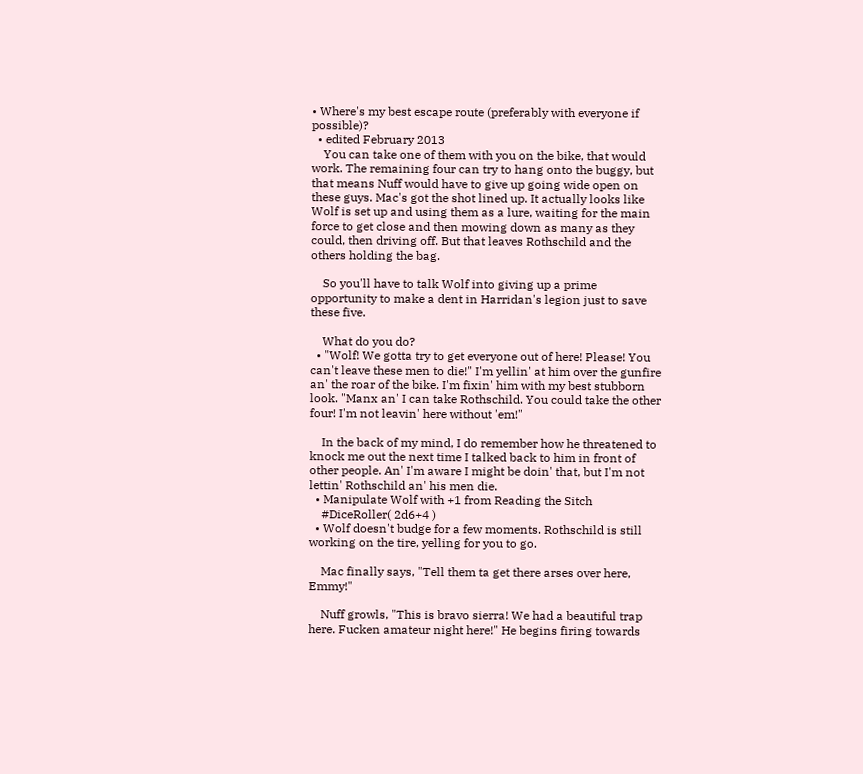• Where's my best escape route (preferably with everyone if possible)?
  • edited February 2013
    You can take one of them with you on the bike, that would work. The remaining four can try to hang onto the buggy, but that means Nuff would have to give up going wide open on these guys. Mac's got the shot lined up. It actually looks like Wolf is set up and using them as a lure, waiting for the main force to get close and then mowing down as many as they could, then driving off. But that leaves Rothschild and the others holding the bag.

    So you'll have to talk Wolf into giving up a prime opportunity to make a dent in Harridan's legion just to save these five.

    What do you do?
  • "Wolf! We gotta try to get everyone out of here! Please! You can't leave these men to die!" I'm yellin' at him over the gunfire an' the roar of the bike. I'm fixin' him with my best stubborn look. "Manx an' I can take Rothschild. You could take the other four! I'm not leavin' here without 'em!"

    In the back of my mind, I do remember how he threatened to knock me out the next time I talked back to him in front of other people. An' I'm aware I might be doin' that, but I'm not lettin' Rothschild an' his men die.
  • Manipulate Wolf with +1 from Reading the Sitch
    #DiceRoller( 2d6+4 )
  • Wolf doesn't budge for a few moments. Rothschild is still working on the tire, yelling for you to go.

    Mac finally says, "Tell them ta get there arses over here, Emmy!"

    Nuff growls, "This is bravo sierra! We had a beautiful trap here. Fucken amateur night here!" He begins firing towards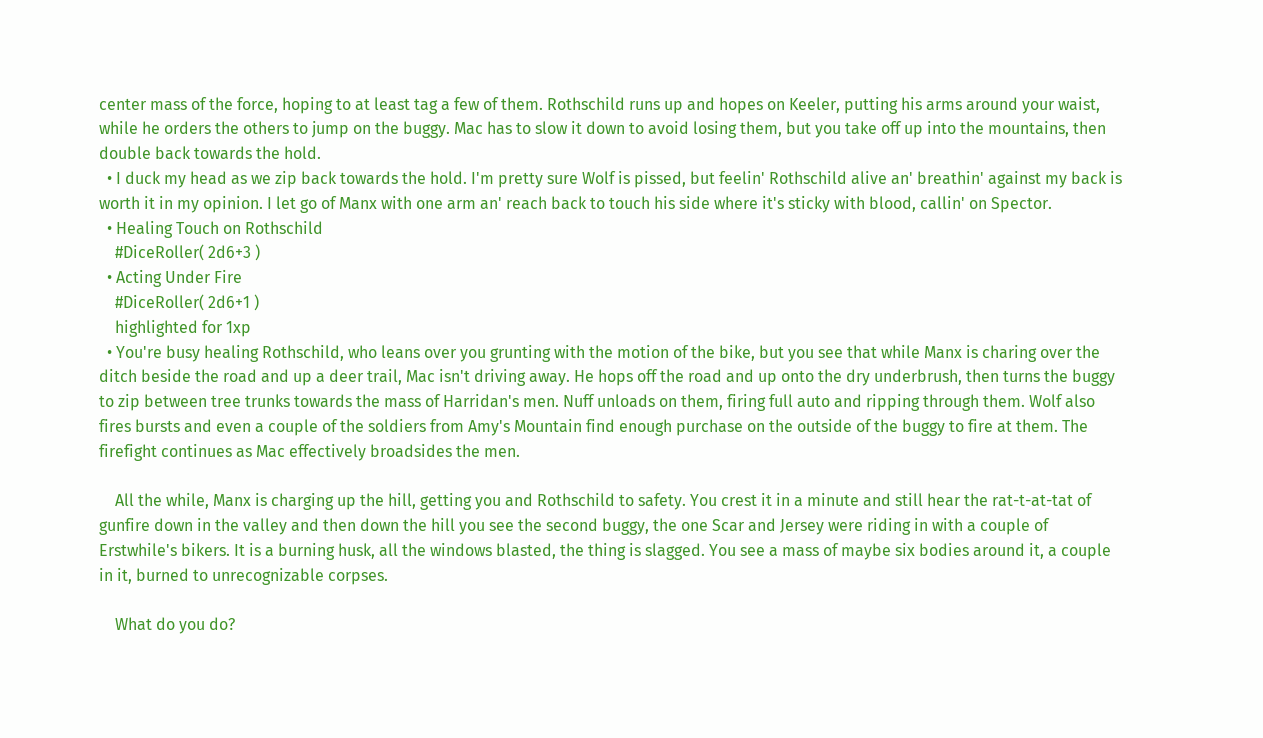center mass of the force, hoping to at least tag a few of them. Rothschild runs up and hopes on Keeler, putting his arms around your waist, while he orders the others to jump on the buggy. Mac has to slow it down to avoid losing them, but you take off up into the mountains, then double back towards the hold.
  • I duck my head as we zip back towards the hold. I'm pretty sure Wolf is pissed, but feelin' Rothschild alive an' breathin' against my back is worth it in my opinion. I let go of Manx with one arm an' reach back to touch his side where it's sticky with blood, callin' on Spector.
  • Healing Touch on Rothschild
    #DiceRoller( 2d6+3 )
  • Acting Under Fire
    #DiceRoller( 2d6+1 )
    highlighted for 1xp
  • You're busy healing Rothschild, who leans over you grunting with the motion of the bike, but you see that while Manx is charing over the ditch beside the road and up a deer trail, Mac isn't driving away. He hops off the road and up onto the dry underbrush, then turns the buggy to zip between tree trunks towards the mass of Harridan's men. Nuff unloads on them, firing full auto and ripping through them. Wolf also fires bursts and even a couple of the soldiers from Amy's Mountain find enough purchase on the outside of the buggy to fire at them. The firefight continues as Mac effectively broadsides the men.

    All the while, Manx is charging up the hill, getting you and Rothschild to safety. You crest it in a minute and still hear the rat-t-at-tat of gunfire down in the valley and then down the hill you see the second buggy, the one Scar and Jersey were riding in with a couple of Erstwhile's bikers. It is a burning husk, all the windows blasted, the thing is slagged. You see a mass of maybe six bodies around it, a couple in it, burned to unrecognizable corpses.

    What do you do?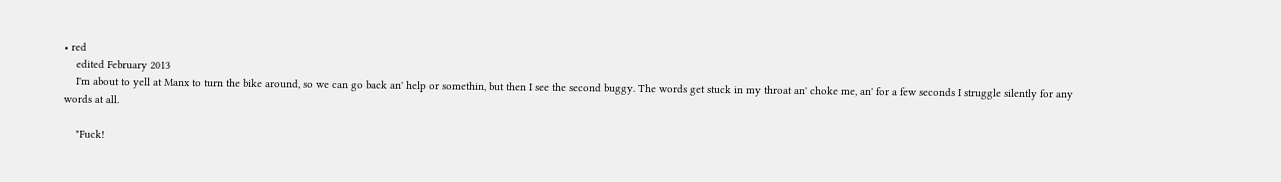• red
    edited February 2013
    I'm about to yell at Manx to turn the bike around, so we can go back an' help or somethin, but then I see the second buggy. The words get stuck in my throat an' choke me, an' for a few seconds I struggle silently for any words at all.

    "Fuck!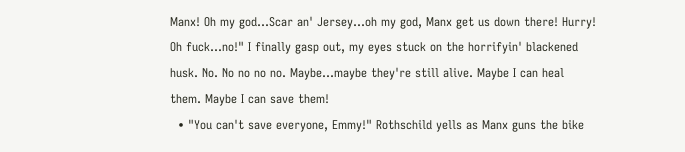Manx! Oh my god...Scar an' Jersey...oh my god, Manx get us down there! Hurry! Oh fuck...no!" I finally gasp out, my eyes stuck on the horrifyin' blackened husk. No. No no no no. Maybe...maybe they're still alive. Maybe I can heal them. Maybe I can save them!
  • "You can't save everyone, Emmy!" Rothschild yells as Manx guns the bike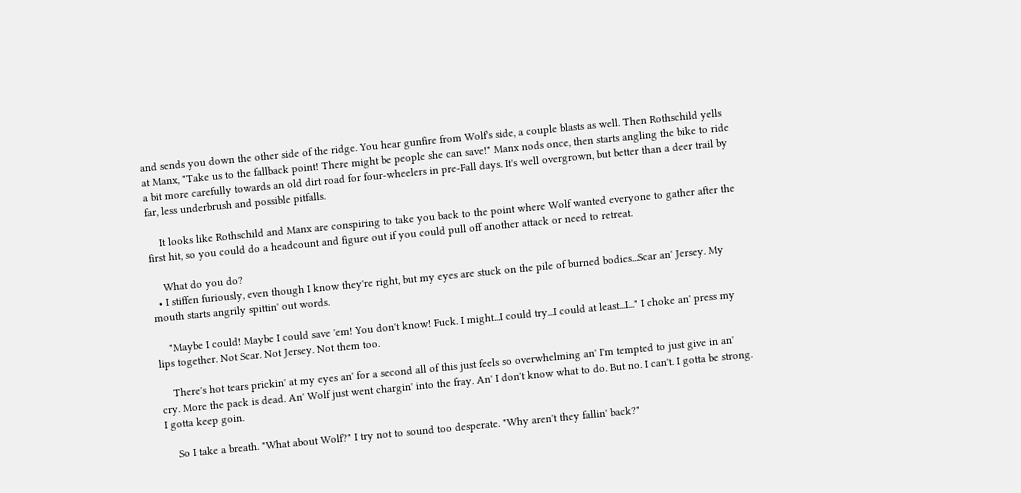and sends you down the other side of the ridge. You hear gunfire from Wolf's side, a couple blasts as well. Then Rothschild yells at Manx, "Take us to the fallback point! There might be people she can save!" Manx nods once, then starts angling the bike to ride a bit more carefully towards an old dirt road for four-wheelers in pre-Fall days. It's well overgrown, but better than a deer trail by far, less underbrush and possible pitfalls.

    It looks like Rothschild and Manx are conspiring to take you back to the point where Wolf wanted everyone to gather after the first hit, so you could do a headcount and figure out if you could pull off another attack or need to retreat.

    What do you do?
  • I stiffen furiously, even though I know they're right, but my eyes are stuck on the pile of burned bodies...Scar an' Jersey. My mouth starts angrily spittin' out words.

    "Maybe I could! Maybe I could save 'em! You don't know! Fuck. I might...I could try...I could at least...I..." I choke an' press my lips together. Not Scar. Not Jersey. Not them too.

    There's hot tears prickin' at my eyes an' for a second all of this just feels so overwhelming an' I'm tempted to just give in an' cry. More the pack is dead. An' Wolf just went chargin' into the fray. An' I don't know what to do. But no. I can't. I gotta be strong. I gotta keep goin.

    So I take a breath. "What about Wolf?" I try not to sound too desperate. "Why aren't they fallin' back?"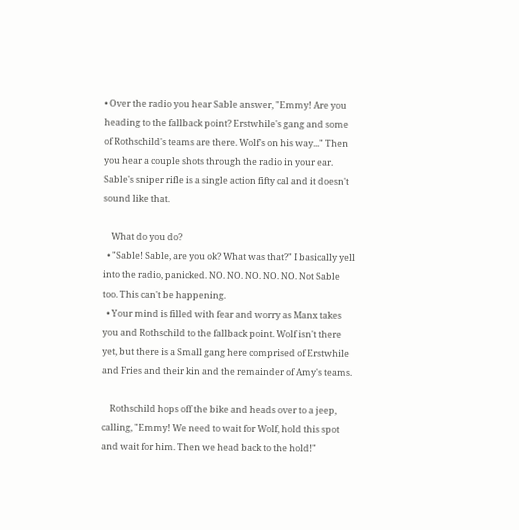• Over the radio you hear Sable answer, "Emmy! Are you heading to the fallback point? Erstwhile's gang and some of Rothschild's teams are there. Wolf's on his way..." Then you hear a couple shots through the radio in your ear. Sable's sniper rifle is a single action fifty cal and it doesn't sound like that.

    What do you do?
  • "Sable! Sable, are you ok? What was that?" I basically yell into the radio, panicked. NO. NO. NO. NO. NO. Not Sable too. This can't be happening.
  • Your mind is filled with fear and worry as Manx takes you and Rothschild to the fallback point. Wolf isn't there yet, but there is a Small gang here comprised of Erstwhile and Fries and their kin and the remainder of Amy's teams.

    Rothschild hops off the bike and heads over to a jeep, calling, "Emmy! We need to wait for Wolf, hold this spot and wait for him. Then we head back to the hold!"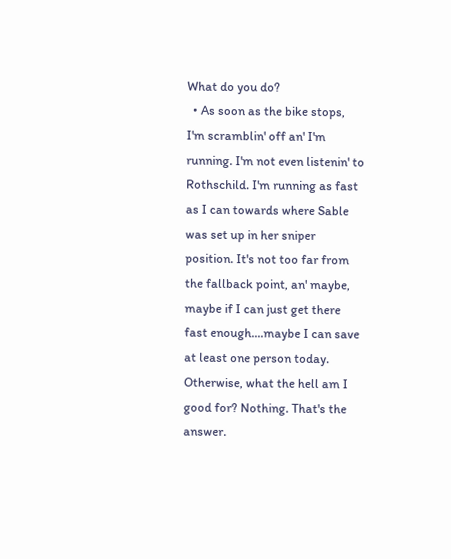What do you do?
  • As soon as the bike stops, I'm scramblin' off an' I'm running. I'm not even listenin' to Rothschild. I'm running as fast as I can towards where Sable was set up in her sniper position. It's not too far from the fallback point, an' maybe, maybe if I can just get there fast enough....maybe I can save at least one person today. Otherwise, what the hell am I good for? Nothing. That's the answer.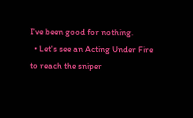I've been good for nothing.
  • Let's see an Acting Under Fire to reach the sniper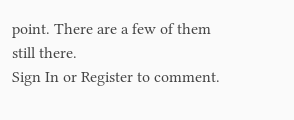point. There are a few of them still there.
Sign In or Register to comment.